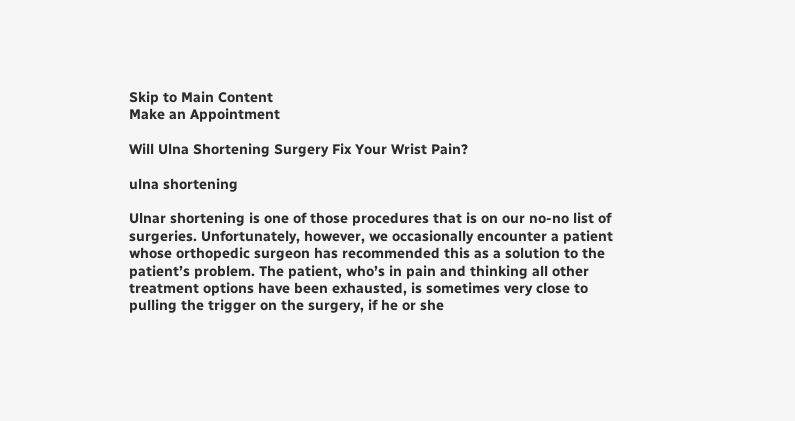Skip to Main Content
Make an Appointment

Will Ulna Shortening Surgery Fix Your Wrist Pain?

ulna shortening

Ulnar shortening is one of those procedures that is on our no-no list of surgeries. Unfortunately, however, we occasionally encounter a patient whose orthopedic surgeon has recommended this as a solution to the patient’s problem. The patient, who’s in pain and thinking all other treatment options have been exhausted, is sometimes very close to pulling the trigger on the surgery, if he or she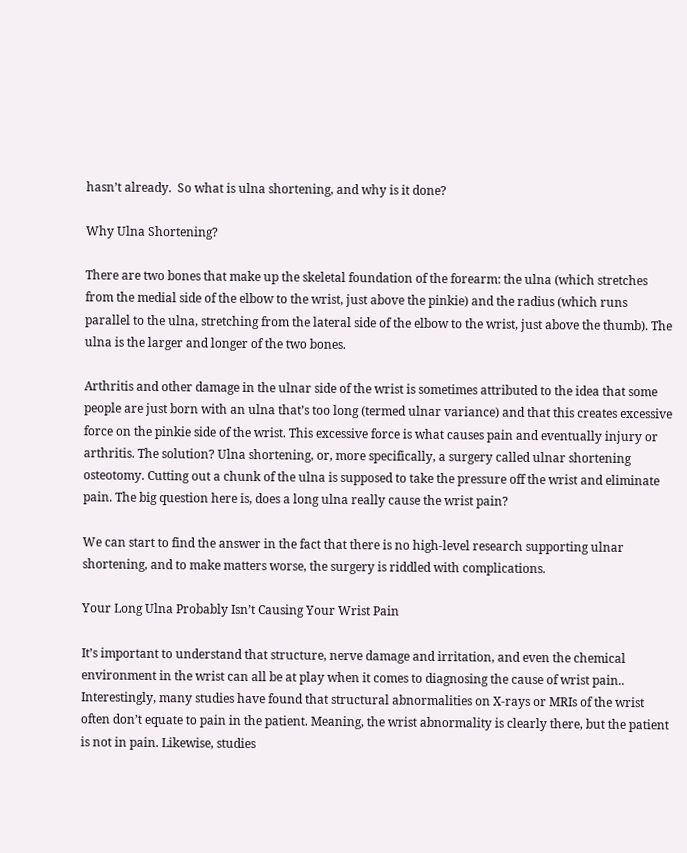hasn’t already.  So what is ulna shortening, and why is it done?

Why Ulna Shortening?

There are two bones that make up the skeletal foundation of the forearm: the ulna (which stretches from the medial side of the elbow to the wrist, just above the pinkie) and the radius (which runs parallel to the ulna, stretching from the lateral side of the elbow to the wrist, just above the thumb). The ulna is the larger and longer of the two bones.

Arthritis and other damage in the ulnar side of the wrist is sometimes attributed to the idea that some people are just born with an ulna that’s too long (termed ulnar variance) and that this creates excessive force on the pinkie side of the wrist. This excessive force is what causes pain and eventually injury or arthritis. The solution? Ulna shortening, or, more specifically, a surgery called ulnar shortening osteotomy. Cutting out a chunk of the ulna is supposed to take the pressure off the wrist and eliminate pain. The big question here is, does a long ulna really cause the wrist pain?

We can start to find the answer in the fact that there is no high-level research supporting ulnar shortening, and to make matters worse, the surgery is riddled with complications.

Your Long Ulna Probably Isn’t Causing Your Wrist Pain

It’s important to understand that structure, nerve damage and irritation, and even the chemical environment in the wrist can all be at play when it comes to diagnosing the cause of wrist pain.. Interestingly, many studies have found that structural abnormalities on X-rays or MRIs of the wrist often don’t equate to pain in the patient. Meaning, the wrist abnormality is clearly there, but the patient is not in pain. Likewise, studies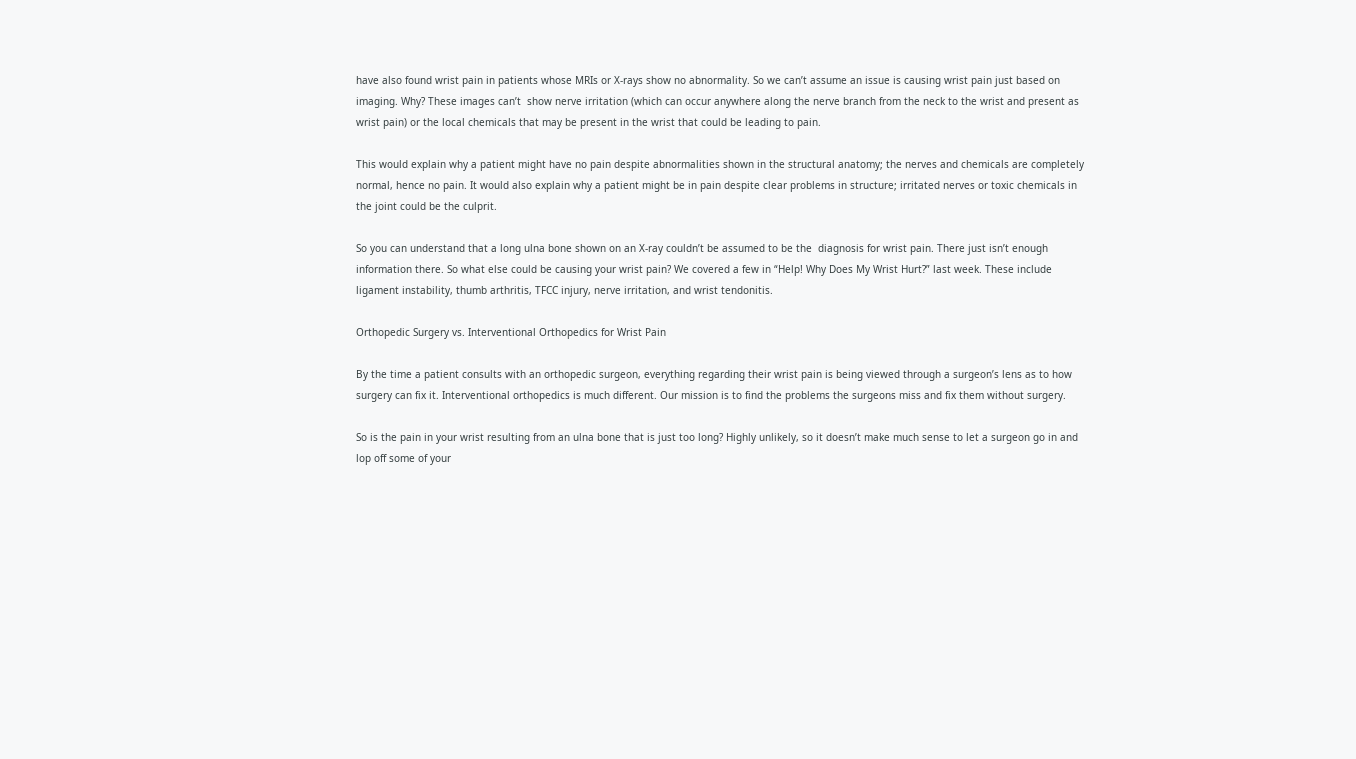have also found wrist pain in patients whose MRIs or X-rays show no abnormality. So we can’t assume an issue is causing wrist pain just based on imaging. Why? These images can’t  show nerve irritation (which can occur anywhere along the nerve branch from the neck to the wrist and present as wrist pain) or the local chemicals that may be present in the wrist that could be leading to pain.

This would explain why a patient might have no pain despite abnormalities shown in the structural anatomy; the nerves and chemicals are completely normal, hence no pain. It would also explain why a patient might be in pain despite clear problems in structure; irritated nerves or toxic chemicals in the joint could be the culprit.

So you can understand that a long ulna bone shown on an X-ray couldn’t be assumed to be the  diagnosis for wrist pain. There just isn’t enough information there. So what else could be causing your wrist pain? We covered a few in “Help! Why Does My Wrist Hurt?” last week. These include ligament instability, thumb arthritis, TFCC injury, nerve irritation, and wrist tendonitis.

Orthopedic Surgery vs. Interventional Orthopedics for Wrist Pain

By the time a patient consults with an orthopedic surgeon, everything regarding their wrist pain is being viewed through a surgeon’s lens as to how surgery can fix it. Interventional orthopedics is much different. Our mission is to find the problems the surgeons miss and fix them without surgery.

So is the pain in your wrist resulting from an ulna bone that is just too long? Highly unlikely, so it doesn’t make much sense to let a surgeon go in and lop off some of your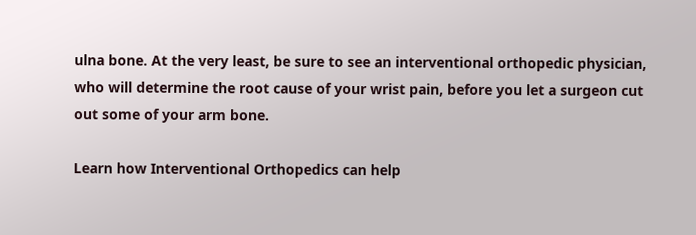ulna bone. At the very least, be sure to see an interventional orthopedic physician, who will determine the root cause of your wrist pain, before you let a surgeon cut out some of your arm bone.

Learn how Interventional Orthopedics can help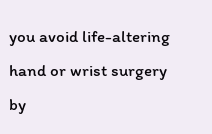you avoid life-altering hand or wrist surgery by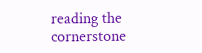reading the cornerstone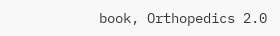book, Orthopedics 2.0